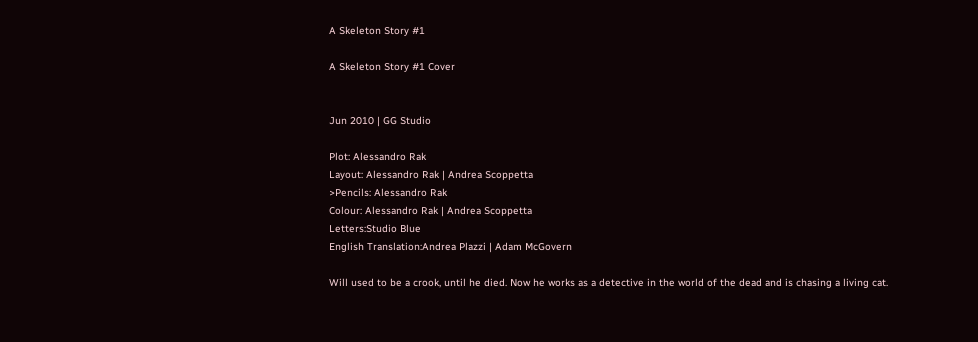A Skeleton Story #1

A Skeleton Story #1 Cover


Jun 2010 | GG Studio

Plot: Alessandro Rak
Layout: Alessandro Rak | Andrea Scoppetta
>Pencils: Alessandro Rak
Colour: Alessandro Rak | Andrea Scoppetta
Letters:Studio Blue
English Translation:Andrea Plazzi | Adam McGovern

Will used to be a crook, until he died. Now he works as a detective in the world of the dead and is chasing a living cat.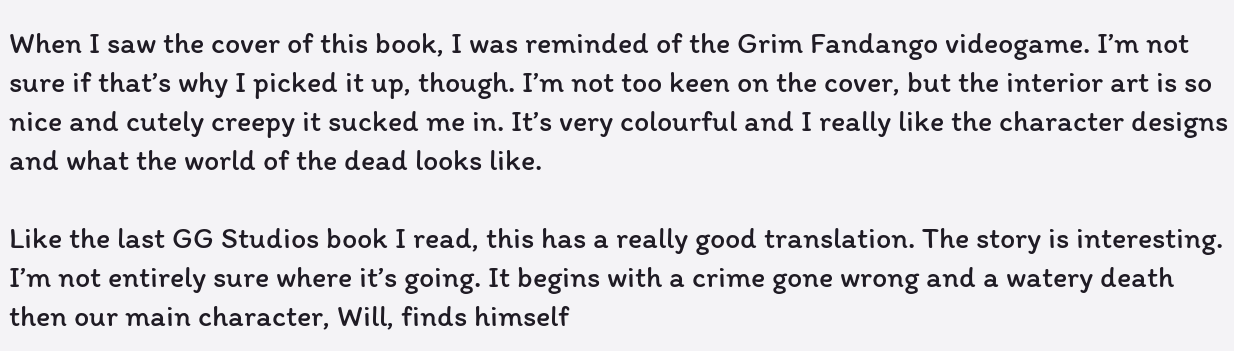When I saw the cover of this book, I was reminded of the Grim Fandango videogame. I’m not sure if that’s why I picked it up, though. I’m not too keen on the cover, but the interior art is so nice and cutely creepy it sucked me in. It’s very colourful and I really like the character designs and what the world of the dead looks like.

Like the last GG Studios book I read, this has a really good translation. The story is interesting. I’m not entirely sure where it’s going. It begins with a crime gone wrong and a watery death then our main character, Will, finds himself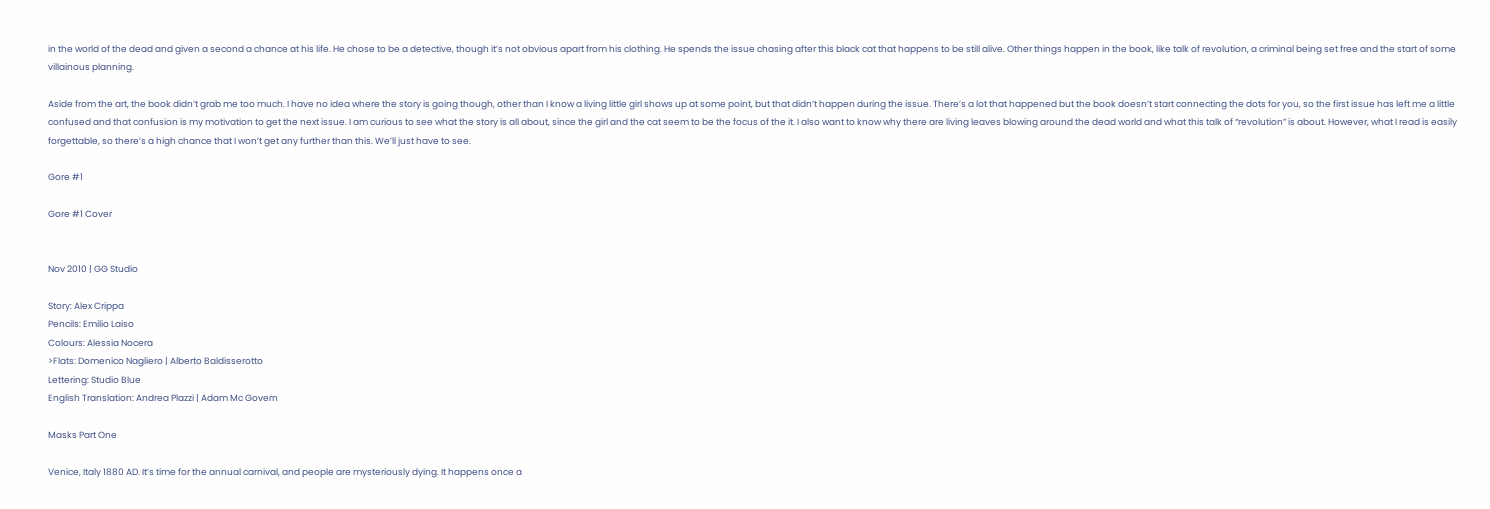in the world of the dead and given a second a chance at his life. He chose to be a detective, though it’s not obvious apart from his clothing. He spends the issue chasing after this black cat that happens to be still alive. Other things happen in the book, like talk of revolution, a criminal being set free and the start of some villainous planning.

Aside from the art, the book didn’t grab me too much. I have no idea where the story is going though, other than I know a living little girl shows up at some point, but that didn’t happen during the issue. There’s a lot that happened but the book doesn’t start connecting the dots for you, so the first issue has left me a little confused and that confusion is my motivation to get the next issue. I am curious to see what the story is all about, since the girl and the cat seem to be the focus of the it. I also want to know why there are living leaves blowing around the dead world and what this talk of “revolution” is about. However, what I read is easily forgettable, so there’s a high chance that I won’t get any further than this. We’ll just have to see.

Gore #1

Gore #1 Cover


Nov 2010 | GG Studio

Story: Alex Crippa
Pencils: Emilio Laiso
Colours: Alessia Nocera
>Flats: Domenico Nagliero | Alberto Baldisserotto
Lettering: Studio Blue
English Translation: Andrea Plazzi | Adam Mc Govern

Masks Part One

Venice, Italy 1880 AD. It’s time for the annual carnival, and people are mysteriously dying. It happens once a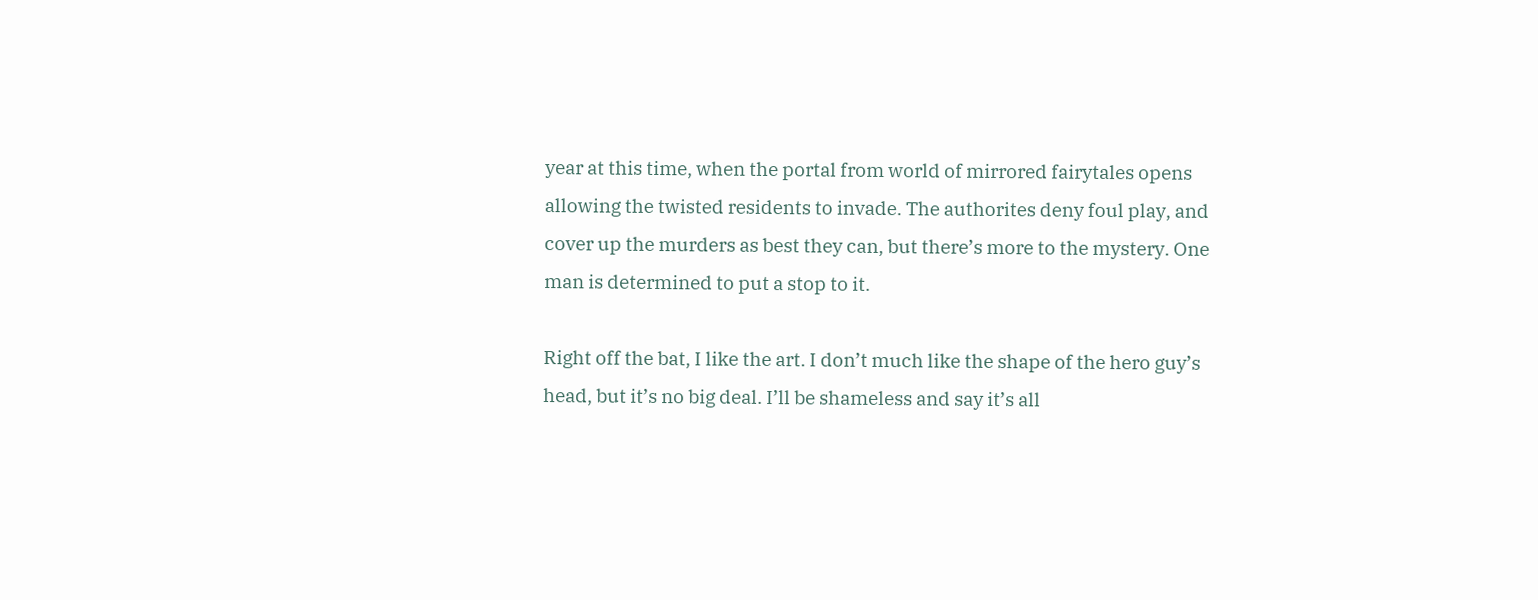year at this time, when the portal from world of mirrored fairytales opens allowing the twisted residents to invade. The authorites deny foul play, and cover up the murders as best they can, but there’s more to the mystery. One man is determined to put a stop to it.

Right off the bat, I like the art. I don’t much like the shape of the hero guy’s head, but it’s no big deal. I’ll be shameless and say it’s all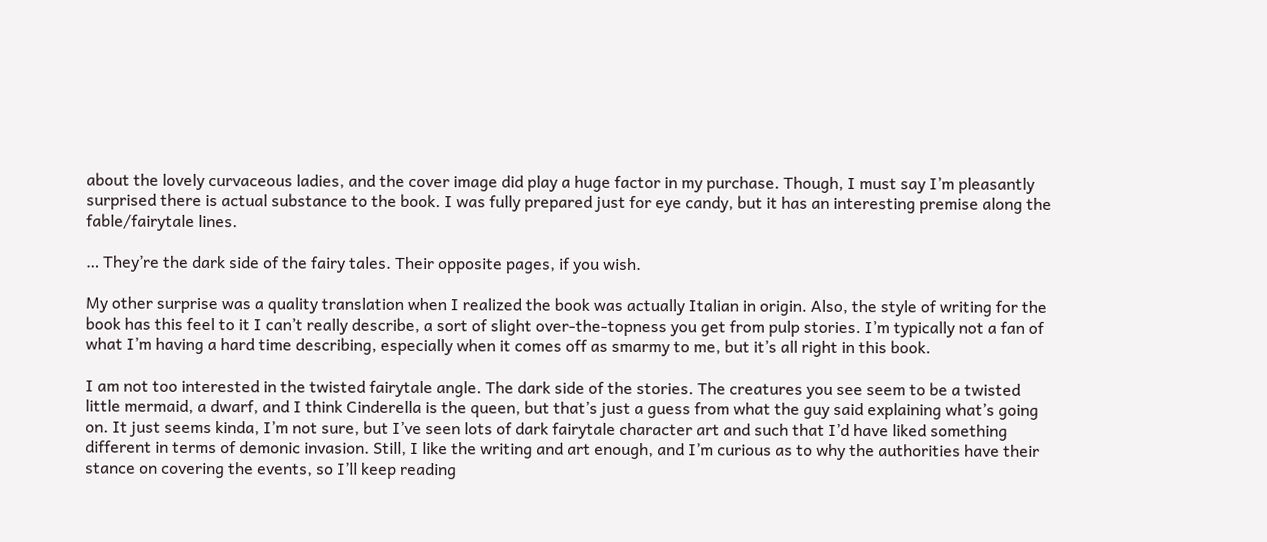about the lovely curvaceous ladies, and the cover image did play a huge factor in my purchase. Though, I must say I’m pleasantly surprised there is actual substance to the book. I was fully prepared just for eye candy, but it has an interesting premise along the fable/fairytale lines.

… They’re the dark side of the fairy tales. Their opposite pages, if you wish.

My other surprise was a quality translation when I realized the book was actually Italian in origin. Also, the style of writing for the book has this feel to it I can’t really describe, a sort of slight over-the-topness you get from pulp stories. I’m typically not a fan of what I’m having a hard time describing, especially when it comes off as smarmy to me, but it’s all right in this book.

I am not too interested in the twisted fairytale angle. The dark side of the stories. The creatures you see seem to be a twisted little mermaid, a dwarf, and I think Cinderella is the queen, but that’s just a guess from what the guy said explaining what’s going on. It just seems kinda, I’m not sure, but I’ve seen lots of dark fairytale character art and such that I’d have liked something different in terms of demonic invasion. Still, I like the writing and art enough, and I’m curious as to why the authorities have their stance on covering the events, so I’ll keep reading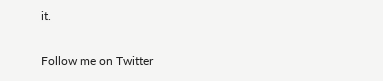it.

Follow me on Twitter